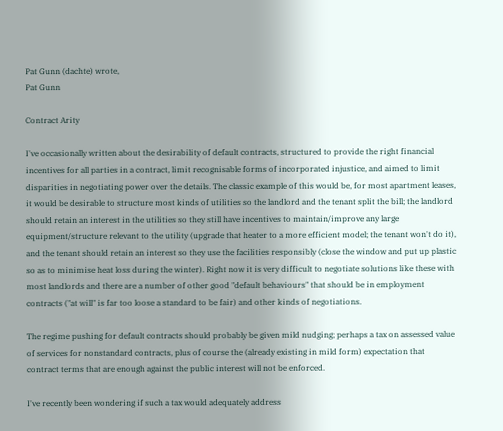Pat Gunn (dachte) wrote,
Pat Gunn

Contract Arity

I've occasionally written about the desirability of default contracts, structured to provide the right financial incentives for all parties in a contract, limit recognisable forms of incorporated injustice, and aimed to limit disparities in negotiating power over the details. The classic example of this would be, for most apartment leases, it would be desirable to structure most kinds of utilities so the landlord and the tenant split the bill; the landlord should retain an interest in the utilities so they still have incentives to maintain/improve any large equipment/structure relevant to the utility (upgrade that heater to a more efficient model; the tenant won't do it), and the tenant should retain an interest so they use the facilities responsibly (close the window and put up plastic so as to minimise heat loss during the winter). Right now it is very difficult to negotiate solutions like these with most landlords and there are a number of other good "default behaviours" that should be in employment contracts ("at will" is far too loose a standard to be fair) and other kinds of negotiations.

The regime pushing for default contracts should probably be given mild nudging; perhaps a tax on assessed value of services for nonstandard contracts, plus of course the (already existing in mild form) expectation that contract terms that are enough against the public interest will not be enforced.

I've recently been wondering if such a tax would adequately address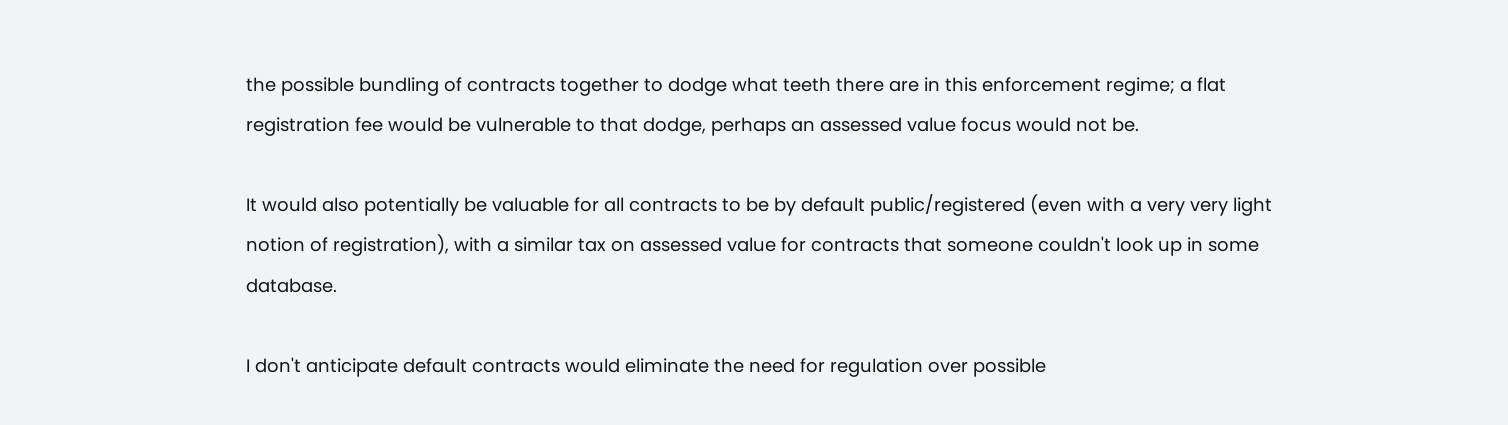the possible bundling of contracts together to dodge what teeth there are in this enforcement regime; a flat registration fee would be vulnerable to that dodge, perhaps an assessed value focus would not be.

It would also potentially be valuable for all contracts to be by default public/registered (even with a very very light notion of registration), with a similar tax on assessed value for contracts that someone couldn't look up in some database.

I don't anticipate default contracts would eliminate the need for regulation over possible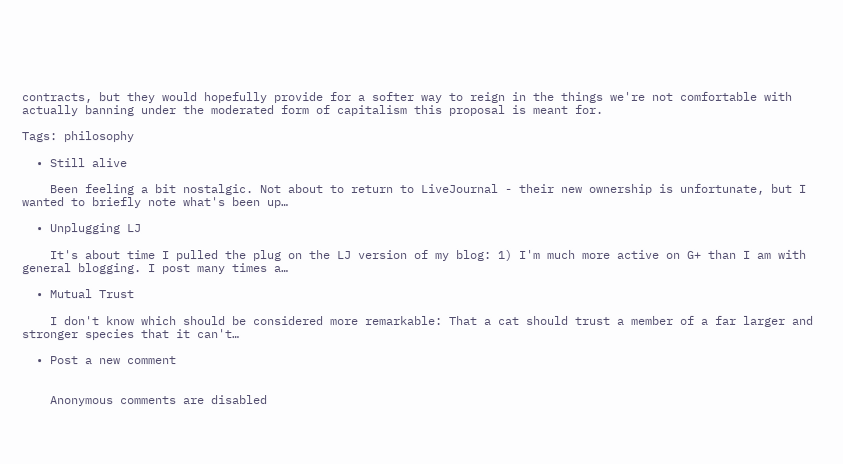contracts, but they would hopefully provide for a softer way to reign in the things we're not comfortable with actually banning under the moderated form of capitalism this proposal is meant for.

Tags: philosophy

  • Still alive

    Been feeling a bit nostalgic. Not about to return to LiveJournal - their new ownership is unfortunate, but I wanted to briefly note what's been up…

  • Unplugging LJ

    It's about time I pulled the plug on the LJ version of my blog: 1) I'm much more active on G+ than I am with general blogging. I post many times a…

  • Mutual Trust

    I don't know which should be considered more remarkable: That a cat should trust a member of a far larger and stronger species that it can't…

  • Post a new comment


    Anonymous comments are disabled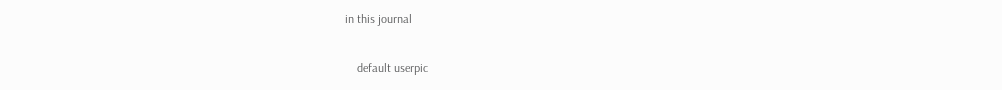in this journal

    default userpic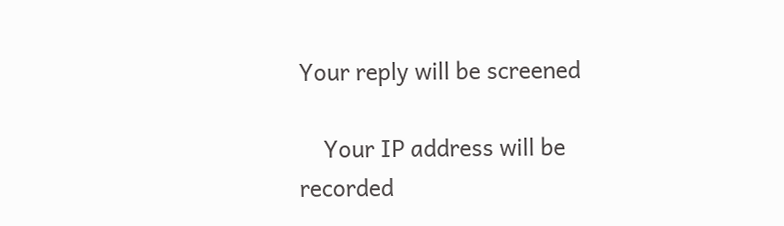Your reply will be screened

    Your IP address will be recorded